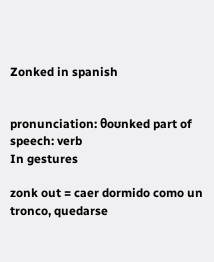Zonked in spanish


pronunciation: θoʊnked part of speech: verb
In gestures

zonk out = caer dormido como un tronco, quedarse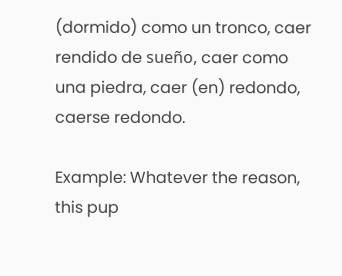(dormido) como un tronco, caer rendido de sueño, caer como una piedra, caer (en) redondo, caerse redondo.

Example: Whatever the reason, this pup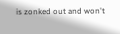is zonked out and won't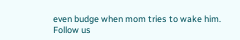even budge when mom tries to wake him.
Follow us